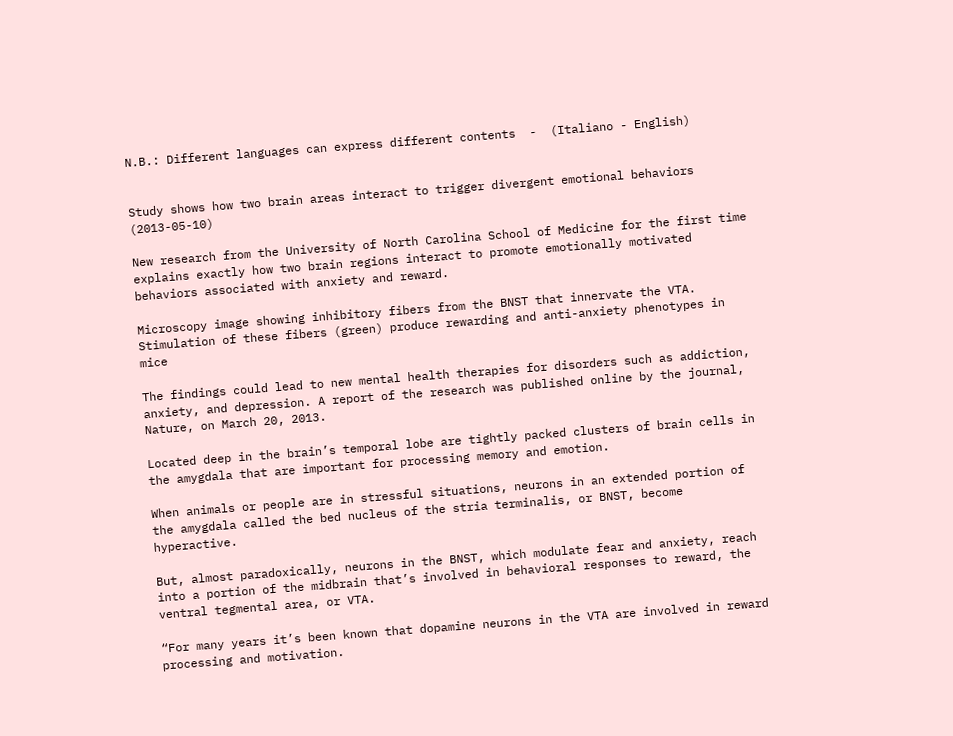N.B.: Different languages can express different contents  -  (Italiano - English)


Study shows how two brain areas interact to trigger divergent emotional behaviors (2013-05-10)

New research from the University of North Carolina School of Medicine for the first time explains exactly how two brain regions interact to promote emotionally motivated behaviors associated with anxiety and reward.

Microscopy image showing inhibitory fibers from the BNST that innervate the VTA. Stimulation of these fibers (green) produce rewarding and anti-anxiety phenotypes in mice

The findings could lead to new mental health therapies for disorders such as addiction, anxiety, and depression. A report of the research was published online by the journal, Nature, on March 20, 2013.

Located deep in the brain’s temporal lobe are tightly packed clusters of brain cells in the amygdala that are important for processing memory and emotion.

When animals or people are in stressful situations, neurons in an extended portion of the amygdala called the bed nucleus of the stria terminalis, or BNST, become hyperactive.

But, almost paradoxically, neurons in the BNST, which modulate fear and anxiety, reach into a portion of the midbrain that’s involved in behavioral responses to reward, the ventral tegmental area, or VTA.

“For many years it’s been known that dopamine neurons in the VTA are involved in reward processing and motivation.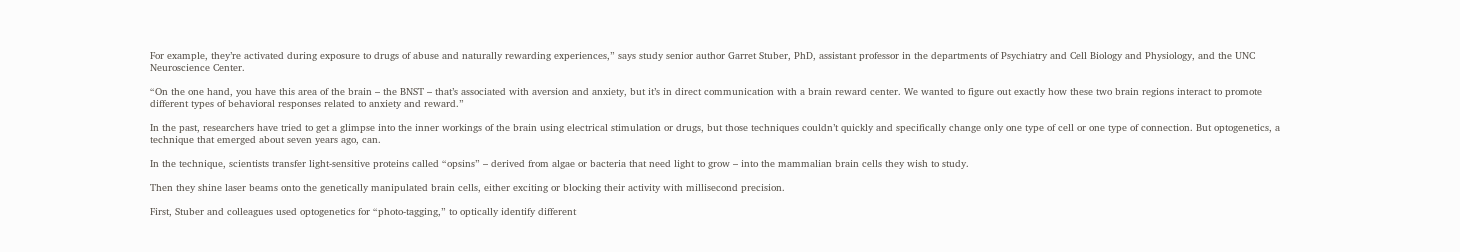For example, they’re activated during exposure to drugs of abuse and naturally rewarding experiences,” says study senior author Garret Stuber, PhD, assistant professor in the departments of Psychiatry and Cell Biology and Physiology, and the UNC Neuroscience Center.

“On the one hand, you have this area of the brain – the BNST – that’s associated with aversion and anxiety, but it’s in direct communication with a brain reward center. We wanted to figure out exactly how these two brain regions interact to promote different types of behavioral responses related to anxiety and reward.”

In the past, researchers have tried to get a glimpse into the inner workings of the brain using electrical stimulation or drugs, but those techniques couldn’t quickly and specifically change only one type of cell or one type of connection. But optogenetics, a technique that emerged about seven years ago, can.

In the technique, scientists transfer light-sensitive proteins called “opsins” – derived from algae or bacteria that need light to grow – into the mammalian brain cells they wish to study.

Then they shine laser beams onto the genetically manipulated brain cells, either exciting or blocking their activity with millisecond precision.

First, Stuber and colleagues used optogenetics for “photo-tagging,” to optically identify different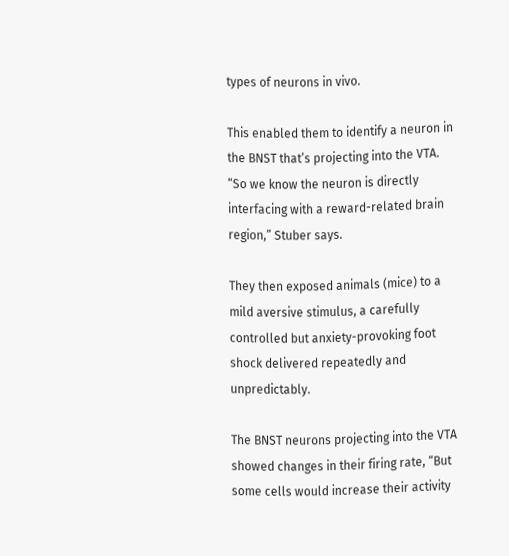types of neurons in vivo.

This enabled them to identify a neuron in the BNST that’s projecting into the VTA. “So we know the neuron is directly interfacing with a reward-related brain region,” Stuber says.

They then exposed animals (mice) to a mild aversive stimulus, a carefully controlled but anxiety-provoking foot shock delivered repeatedly and unpredictably.

The BNST neurons projecting into the VTA showed changes in their firing rate, “But some cells would increase their activity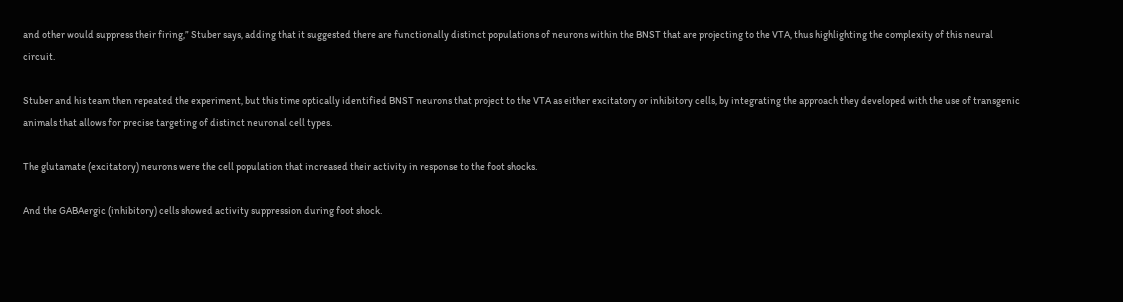and other would suppress their firing,” Stuber says, adding that it suggested there are functionally distinct populations of neurons within the BNST that are projecting to the VTA, thus highlighting the complexity of this neural circuit.

Stuber and his team then repeated the experiment, but this time optically identified BNST neurons that project to the VTA as either excitatory or inhibitory cells, by integrating the approach they developed with the use of transgenic animals that allows for precise targeting of distinct neuronal cell types.

The glutamate (excitatory) neurons were the cell population that increased their activity in response to the foot shocks.

And the GABAergic (inhibitory) cells showed activity suppression during foot shock.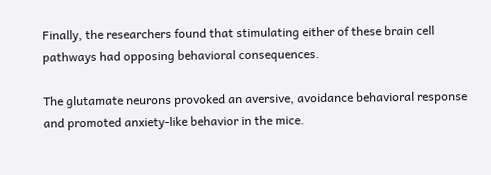Finally, the researchers found that stimulating either of these brain cell pathways had opposing behavioral consequences.

The glutamate neurons provoked an aversive, avoidance behavioral response and promoted anxiety-like behavior in the mice.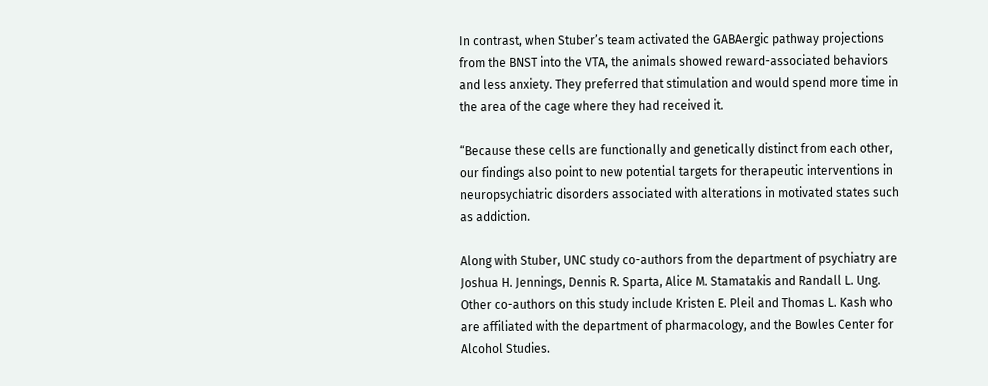In contrast, when Stuber’s team activated the GABAergic pathway projections from the BNST into the VTA, the animals showed reward-associated behaviors and less anxiety. They preferred that stimulation and would spend more time in the area of the cage where they had received it.

“Because these cells are functionally and genetically distinct from each other, our findings also point to new potential targets for therapeutic interventions in neuropsychiatric disorders associated with alterations in motivated states such as addiction.

Along with Stuber, UNC study co-authors from the department of psychiatry are Joshua H. Jennings, Dennis R. Sparta, Alice M. Stamatakis and Randall L. Ung. Other co-authors on this study include Kristen E. Pleil and Thomas L. Kash who are affiliated with the department of pharmacology, and the Bowles Center for Alcohol Studies.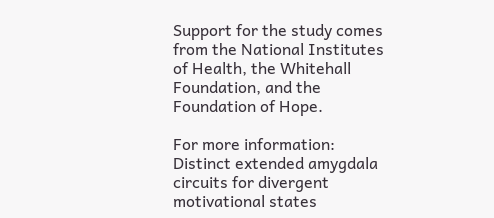Support for the study comes from the National Institutes of Health, the Whitehall Foundation, and the Foundation of Hope.

For more information:
Distinct extended amygdala circuits for divergent motivational states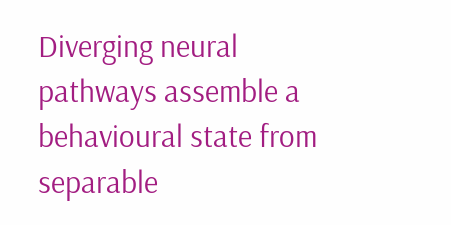Diverging neural pathways assemble a behavioural state from separable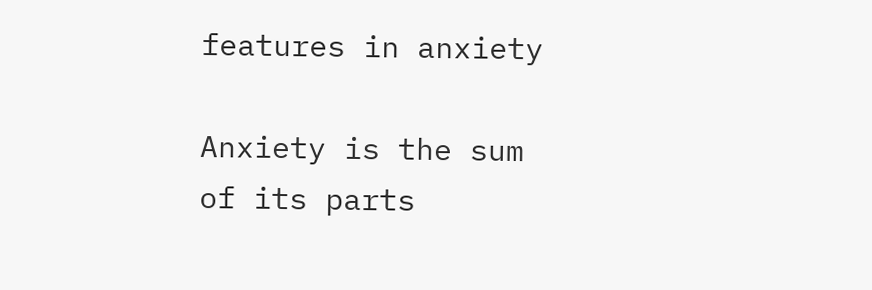features in anxiety

Anxiety is the sum of its parts